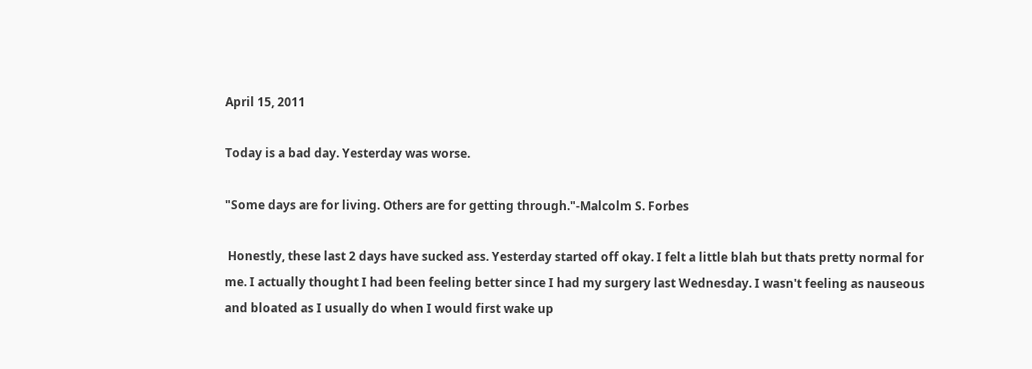April 15, 2011

Today is a bad day. Yesterday was worse.

"Some days are for living. Others are for getting through."-Malcolm S. Forbes

 Honestly, these last 2 days have sucked ass. Yesterday started off okay. I felt a little blah but thats pretty normal for me. I actually thought I had been feeling better since I had my surgery last Wednesday. I wasn't feeling as nauseous and bloated as I usually do when I would first wake up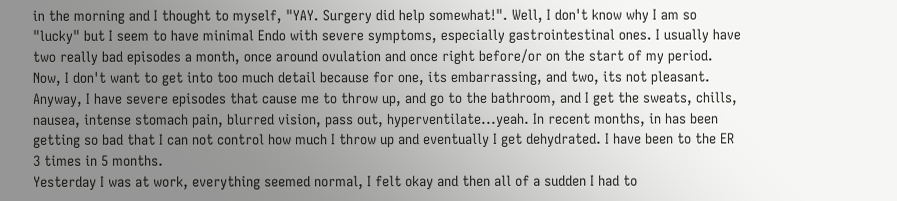in the morning and I thought to myself, "YAY. Surgery did help somewhat!". Well, I don't know why I am so "lucky" but I seem to have minimal Endo with severe symptoms, especially gastrointestinal ones. I usually have two really bad episodes a month, once around ovulation and once right before/or on the start of my period. Now, I don't want to get into too much detail because for one, its embarrassing, and two, its not pleasant. Anyway, I have severe episodes that cause me to throw up, and go to the bathroom, and I get the sweats, chills, nausea, intense stomach pain, blurred vision, pass out, hyperventilate...yeah. In recent months, in has been getting so bad that I can not control how much I throw up and eventually I get dehydrated. I have been to the ER 3 times in 5 months.
Yesterday I was at work, everything seemed normal, I felt okay and then all of a sudden I had to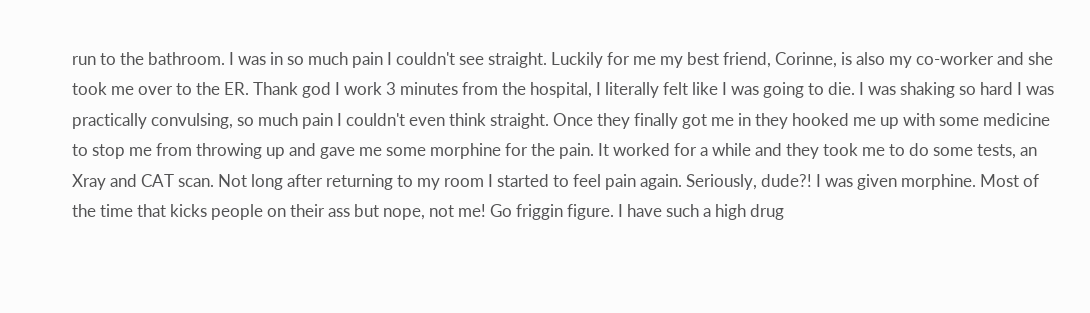run to the bathroom. I was in so much pain I couldn't see straight. Luckily for me my best friend, Corinne, is also my co-worker and she took me over to the ER. Thank god I work 3 minutes from the hospital, I literally felt like I was going to die. I was shaking so hard I was practically convulsing, so much pain I couldn't even think straight. Once they finally got me in they hooked me up with some medicine to stop me from throwing up and gave me some morphine for the pain. It worked for a while and they took me to do some tests, an Xray and CAT scan. Not long after returning to my room I started to feel pain again. Seriously, dude?! I was given morphine. Most of the time that kicks people on their ass but nope, not me! Go friggin figure. I have such a high drug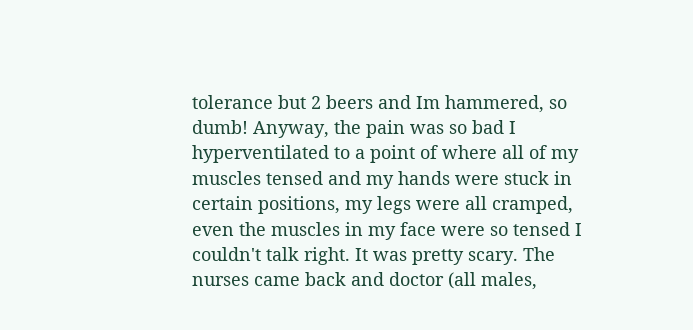tolerance but 2 beers and Im hammered, so dumb! Anyway, the pain was so bad I hyperventilated to a point of where all of my muscles tensed and my hands were stuck in certain positions, my legs were all cramped, even the muscles in my face were so tensed I couldn't talk right. It was pretty scary. The nurses came back and doctor (all males,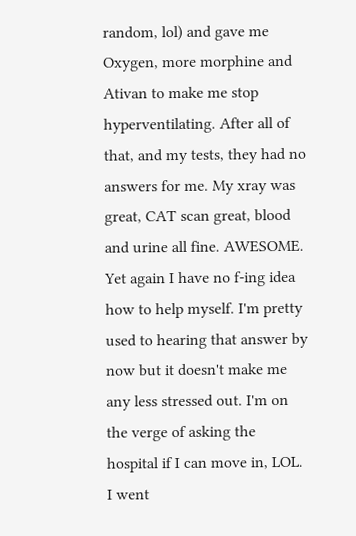random, lol) and gave me Oxygen, more morphine and Ativan to make me stop hyperventilating. After all of that, and my tests, they had no answers for me. My xray was great, CAT scan great, blood and urine all fine. AWESOME. Yet again I have no f-ing idea how to help myself. I'm pretty used to hearing that answer by now but it doesn't make me any less stressed out. I'm on the verge of asking the hospital if I can move in, LOL.
I went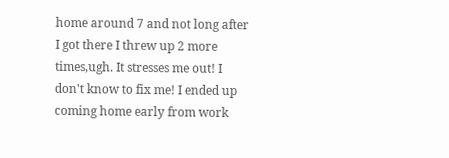home around 7 and not long after I got there I threw up 2 more times,ugh. It stresses me out! I don't know to fix me! I ended up coming home early from work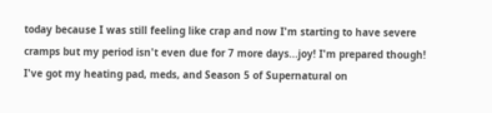today because I was still feeling like crap and now I'm starting to have severe cramps but my period isn't even due for 7 more days...joy! I'm prepared though!
I've got my heating pad, meds, and Season 5 of Supernatural on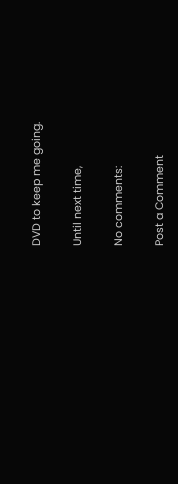DVD to keep me going.

Until next time,

No comments:

Post a Comment